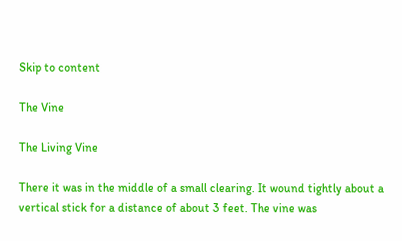Skip to content

The Vine

The Living Vine

There it was in the middle of a small clearing. It wound tightly about a vertical stick for a distance of about 3 feet. The vine was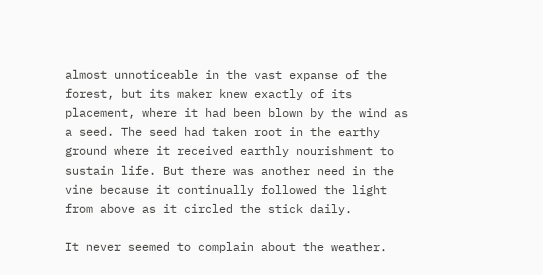almost unnoticeable in the vast expanse of the forest, but its maker knew exactly of its placement, where it had been blown by the wind as a seed. The seed had taken root in the earthy ground where it received earthly nourishment to sustain life. But there was another need in the vine because it continually followed the light from above as it circled the stick daily.

It never seemed to complain about the weather.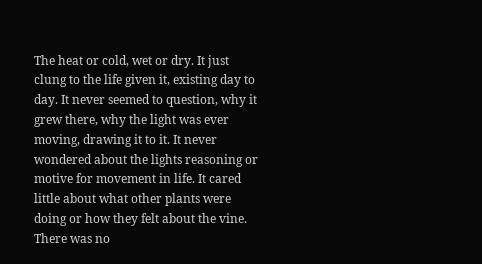The heat or cold, wet or dry. It just clung to the life given it, existing day to day. It never seemed to question, why it grew there, why the light was ever moving, drawing it to it. It never wondered about the lights reasoning or motive for movement in life. It cared little about what other plants were doing or how they felt about the vine. There was no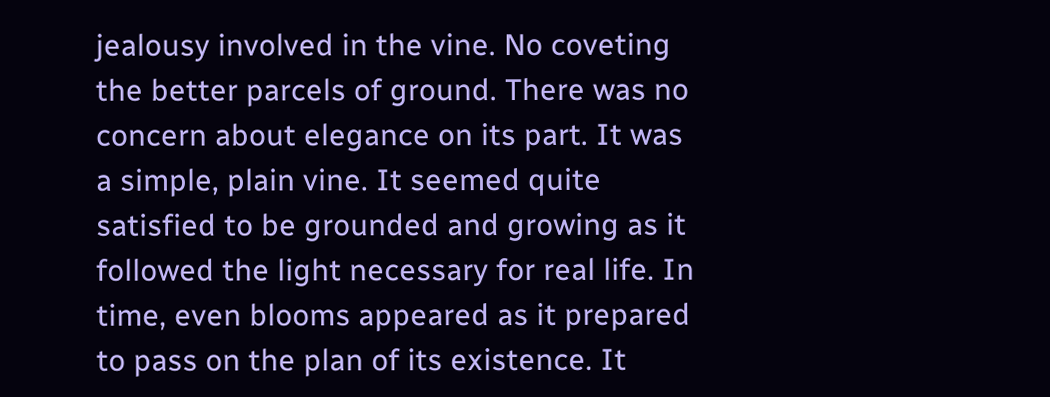jealousy involved in the vine. No coveting the better parcels of ground. There was no concern about elegance on its part. It was a simple, plain vine. It seemed quite satisfied to be grounded and growing as it followed the light necessary for real life. In time, even blooms appeared as it prepared to pass on the plan of its existence. It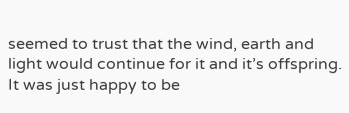seemed to trust that the wind, earth and light would continue for it and it’s offspring. It was just happy to be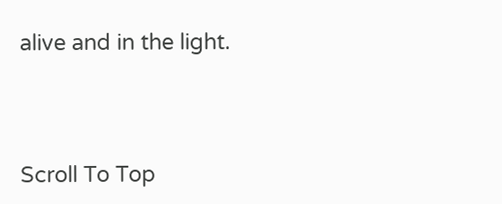alive and in the light.



Scroll To Top